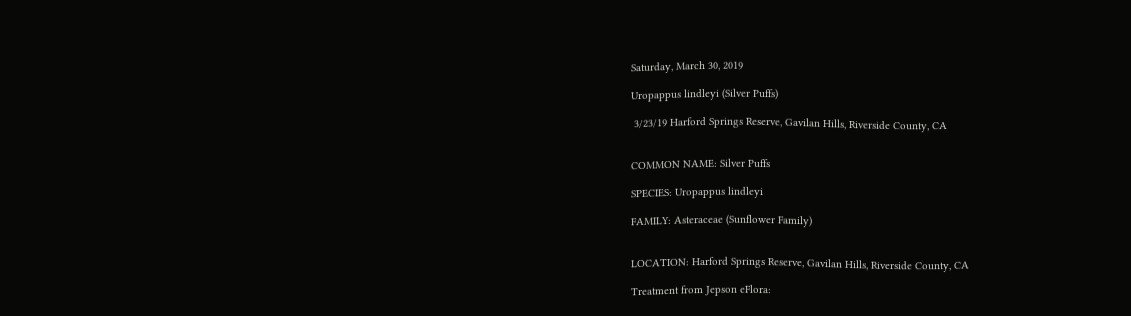Saturday, March 30, 2019

Uropappus lindleyi (Silver Puffs)

 3/23/19 Harford Springs Reserve, Gavilan Hills, Riverside County, CA


COMMON NAME: Silver Puffs

SPECIES: Uropappus lindleyi

FAMILY: Asteraceae (Sunflower Family)


LOCATION: Harford Springs Reserve, Gavilan Hills, Riverside County, CA

Treatment from Jepson eFlora: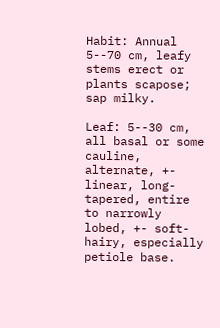Habit: Annual 5--70 cm, leafy stems erect or plants scapose; sap milky.

Leaf: 5--30 cm, all basal or some cauline, alternate, +- linear, long-tapered, entire to narrowly lobed, +- soft-hairy, especially petiole base.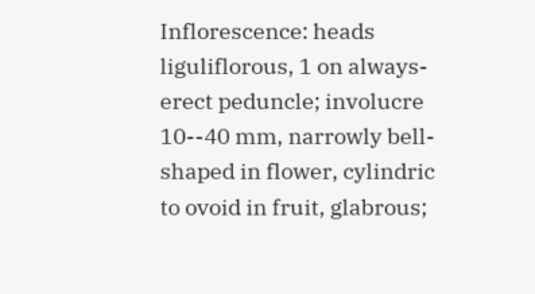Inflorescence: heads liguliflorous, 1 on always-erect peduncle; involucre 10--40 mm, narrowly bell-shaped in flower, cylindric to ovoid in fruit, glabrous;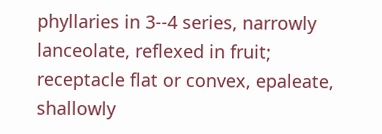phyllaries in 3--4 series, narrowly lanceolate, reflexed in fruit; receptacle flat or convex, epaleate, shallowly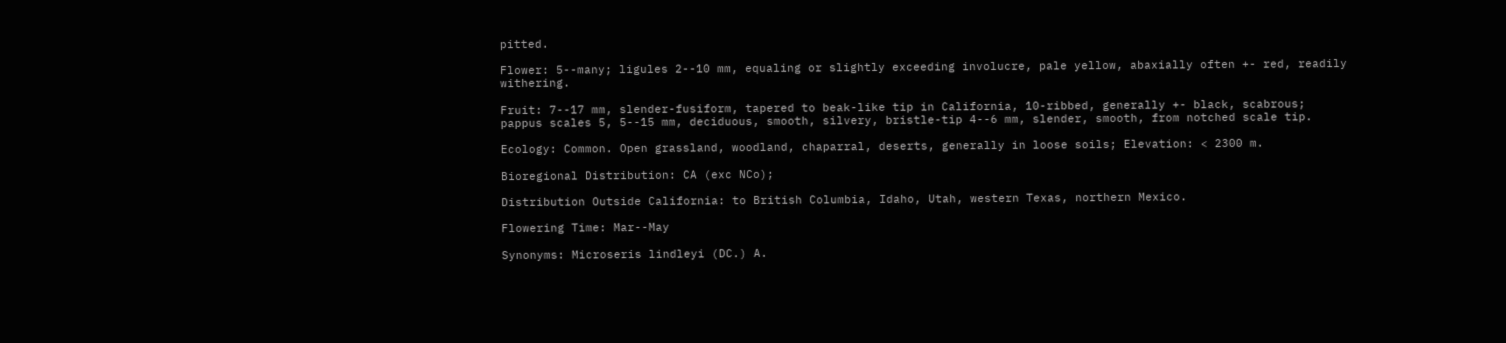pitted.

Flower: 5--many; ligules 2--10 mm, equaling or slightly exceeding involucre, pale yellow, abaxially often +- red, readily withering.

Fruit: 7--17 mm, slender-fusiform, tapered to beak-like tip in California, 10-ribbed, generally +- black, scabrous; pappus scales 5, 5--15 mm, deciduous, smooth, silvery, bristle-tip 4--6 mm, slender, smooth, from notched scale tip.

Ecology: Common. Open grassland, woodland, chaparral, deserts, generally in loose soils; Elevation: < 2300 m.

Bioregional Distribution: CA (exc NCo);

Distribution Outside California: to British Columbia, Idaho, Utah, western Texas, northern Mexico.

Flowering Time: Mar--May

Synonyms: Microseris lindleyi (DC.) A.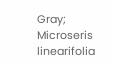Gray; Microseris linearifolia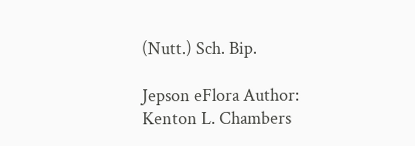(Nutt.) Sch. Bip.

Jepson eFlora Author: Kenton L. Chambers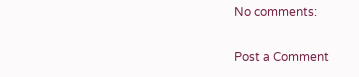No comments:

Post a Comment